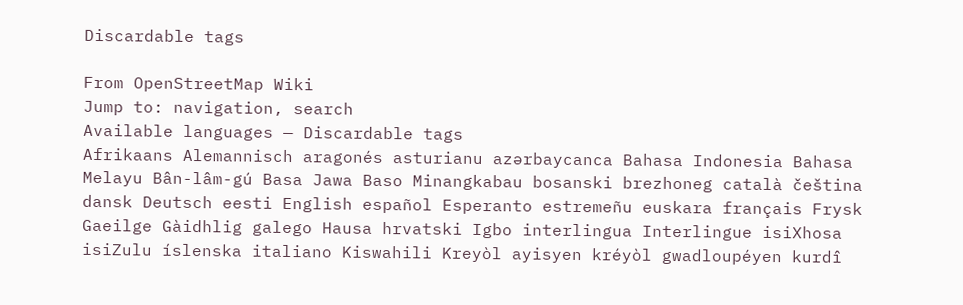Discardable tags

From OpenStreetMap Wiki
Jump to: navigation, search
Available languages — Discardable tags
Afrikaans Alemannisch aragonés asturianu azərbaycanca Bahasa Indonesia Bahasa Melayu Bân-lâm-gú Basa Jawa Baso Minangkabau bosanski brezhoneg català čeština dansk Deutsch eesti English español Esperanto estremeñu euskara français Frysk Gaeilge Gàidhlig galego Hausa hrvatski Igbo interlingua Interlingue isiXhosa isiZulu íslenska italiano Kiswahili Kreyòl ayisyen kréyòl gwadloupéyen kurdî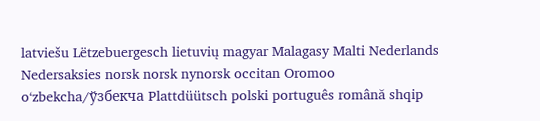latviešu Lëtzebuergesch lietuvių magyar Malagasy Malti Nederlands Nedersaksies norsk norsk nynorsk occitan Oromoo oʻzbekcha/ўзбекча Plattdüütsch polski português română shqip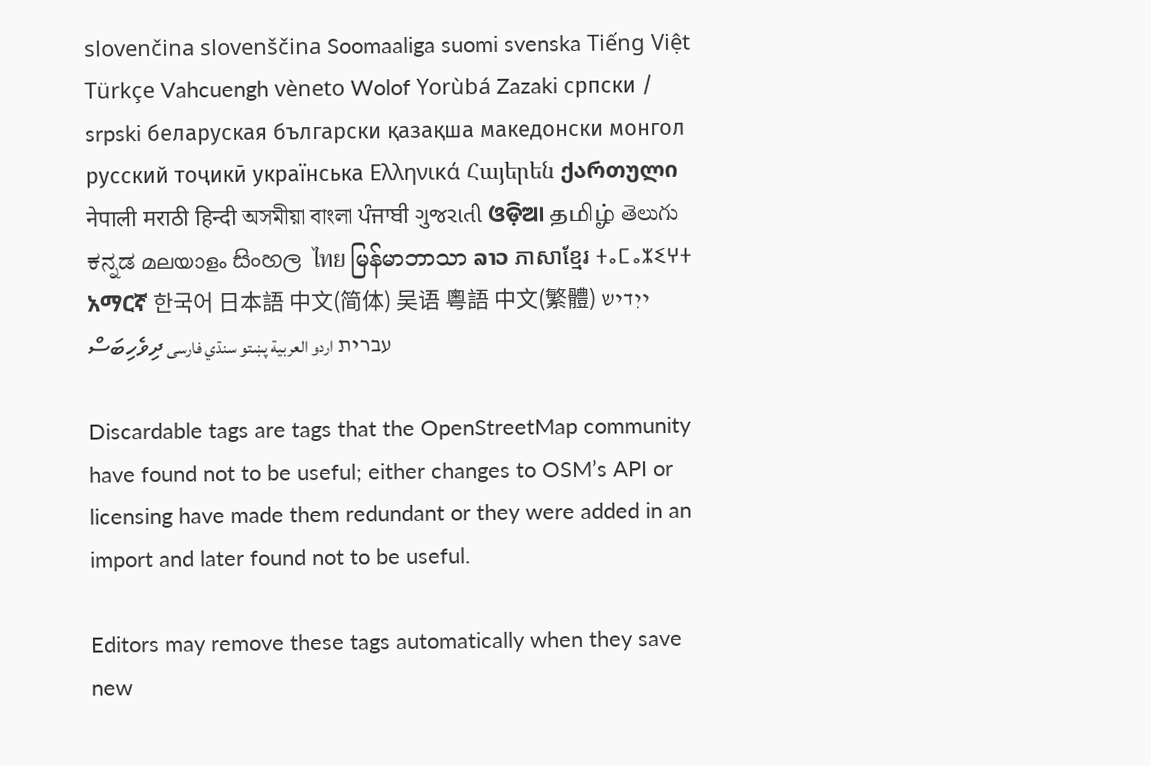slovenčina slovenščina Soomaaliga suomi svenska Tiếng Việt Türkçe Vahcuengh vèneto Wolof Yorùbá Zazaki српски / srpski беларуская български қазақша македонски монгол русский тоҷикӣ українська Ελληνικά Հայերեն ქართული नेपाली मराठी हिन्दी অসমীয়া বাংলা ਪੰਜਾਬੀ ગુજરાતી ଓଡ଼ିଆ தமிழ் తెలుగు ಕನ್ನಡ മലയാളം සිංහල ไทย မြန်မာဘာသာ ລາວ ភាសាខ្មែរ ⵜⴰⵎⴰⵣⵉⵖⵜ አማርኛ 한국어 日本語 中文(简体) 吴语 粵語 中文(繁體) ייִדיש עברית اردو العربية پښتو سنڌي فارسی ދިވެހިބަސް

Discardable tags are tags that the OpenStreetMap community have found not to be useful; either changes to OSM’s API or licensing have made them redundant or they were added in an import and later found not to be useful.

Editors may remove these tags automatically when they save new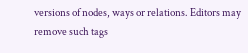versions of nodes, ways or relations. Editors may remove such tags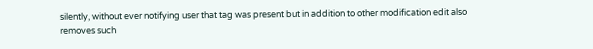silently, without ever notifying user that tag was present but in addition to other modification edit also removes such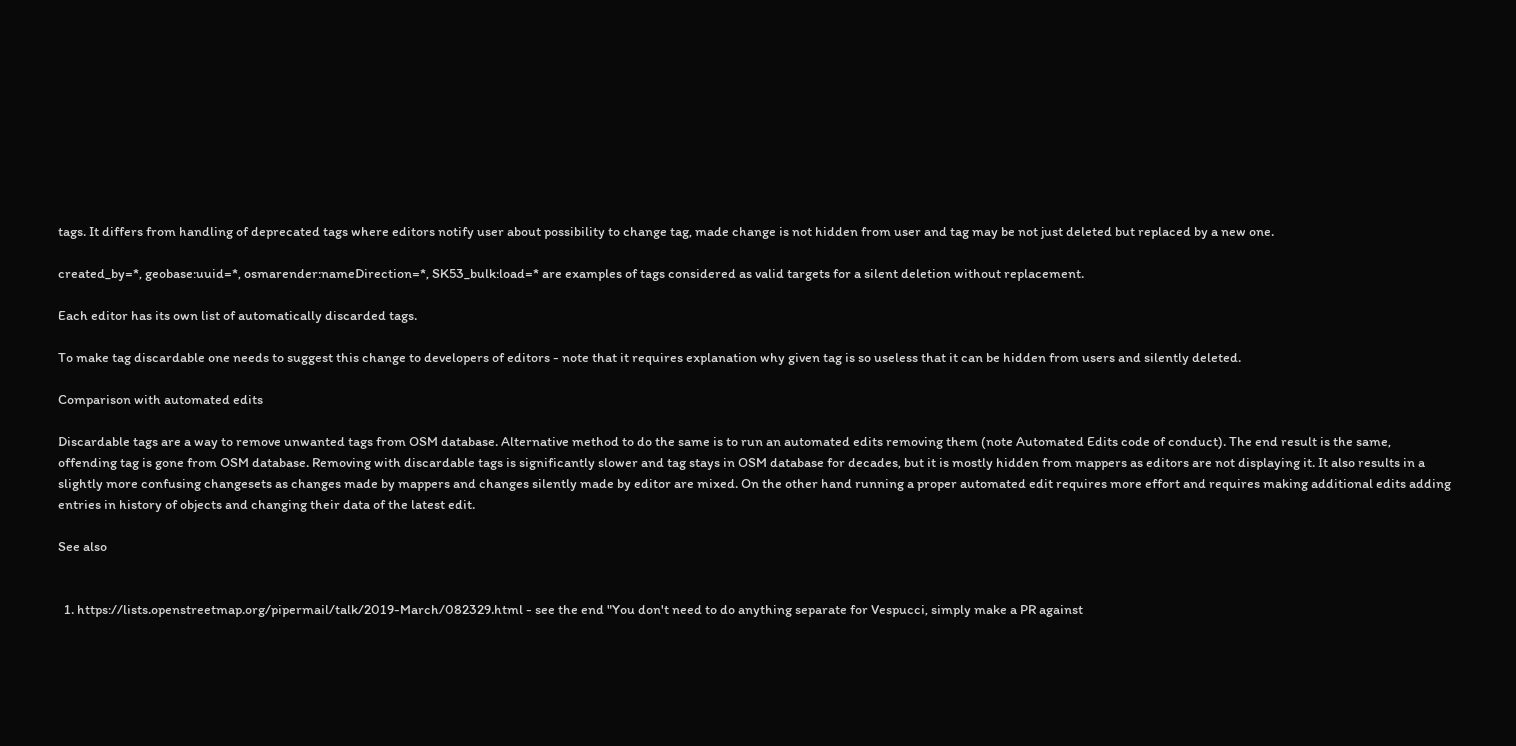tags. It differs from handling of deprecated tags where editors notify user about possibility to change tag, made change is not hidden from user and tag may be not just deleted but replaced by a new one.

created_by=*, geobase:uuid=*, osmarender:nameDirection=*, SK53_bulk:load=* are examples of tags considered as valid targets for a silent deletion without replacement.

Each editor has its own list of automatically discarded tags.

To make tag discardable one needs to suggest this change to developers of editors - note that it requires explanation why given tag is so useless that it can be hidden from users and silently deleted.

Comparison with automated edits

Discardable tags are a way to remove unwanted tags from OSM database. Alternative method to do the same is to run an automated edits removing them (note Automated Edits code of conduct). The end result is the same, offending tag is gone from OSM database. Removing with discardable tags is significantly slower and tag stays in OSM database for decades, but it is mostly hidden from mappers as editors are not displaying it. It also results in a slightly more confusing changesets as changes made by mappers and changes silently made by editor are mixed. On the other hand running a proper automated edit requires more effort and requires making additional edits adding entries in history of objects and changing their data of the latest edit.

See also


  1. https://lists.openstreetmap.org/pipermail/talk/2019-March/082329.html - see the end "You don't need to do anything separate for Vespucci, simply make a PR against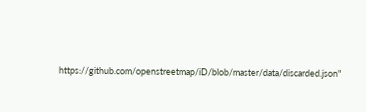https://github.com/openstreetmap/iD/blob/master/data/discarded.json"